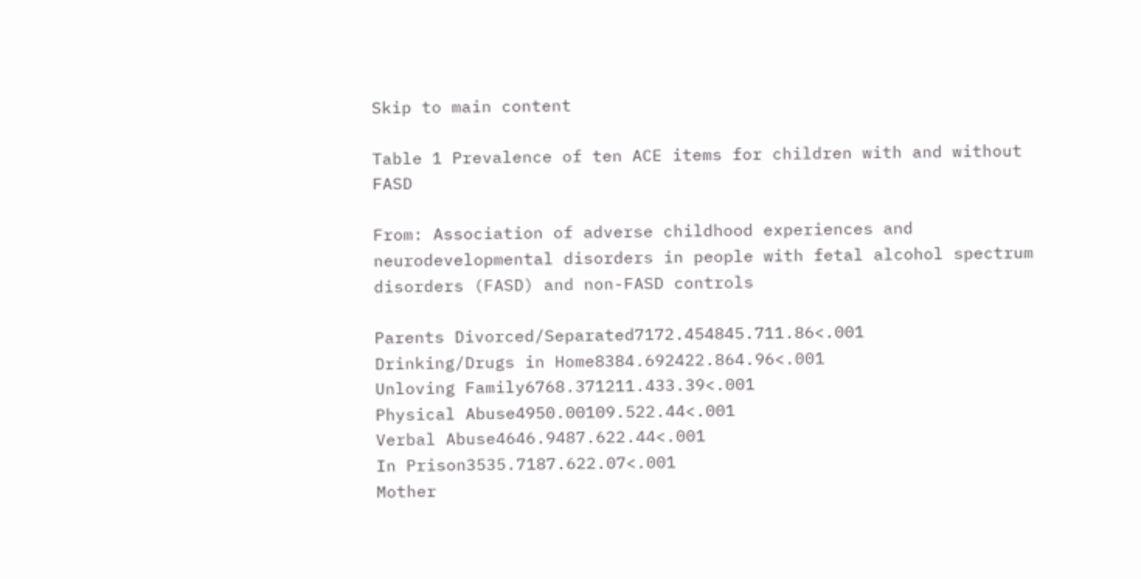Skip to main content

Table 1 Prevalence of ten ACE items for children with and without FASD

From: Association of adverse childhood experiences and neurodevelopmental disorders in people with fetal alcohol spectrum disorders (FASD) and non-FASD controls

Parents Divorced/Separated7172.454845.711.86<.001
Drinking/Drugs in Home8384.692422.864.96<.001
Unloving Family6768.371211.433.39<.001
Physical Abuse4950.00109.522.44<.001
Verbal Abuse4646.9487.622.44<.001
In Prison3535.7187.622.07<.001
Mother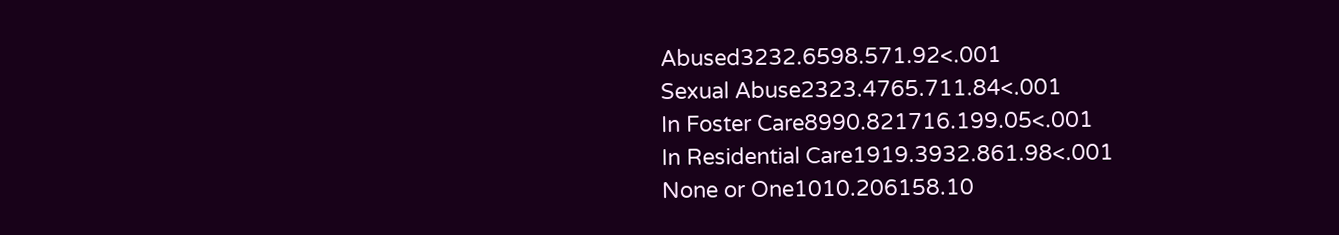Abused3232.6598.571.92<.001
Sexual Abuse2323.4765.711.84<.001
In Foster Care8990.821716.199.05<.001
In Residential Care1919.3932.861.98<.001
None or One1010.206158.10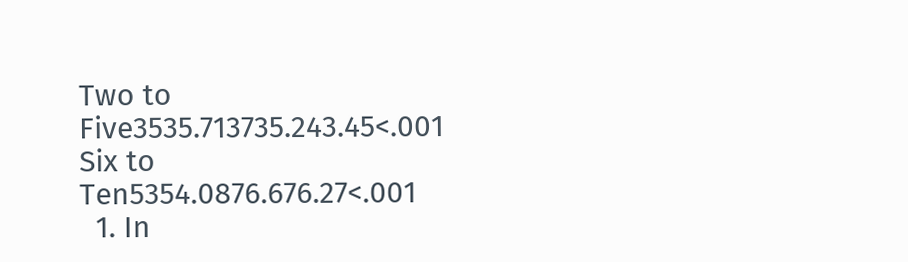Two to Five3535.713735.243.45<.001
Six to Ten5354.0876.676.27<.001
  1. In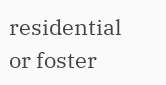residential or foster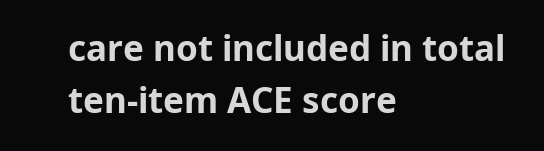care not included in total ten-item ACE score